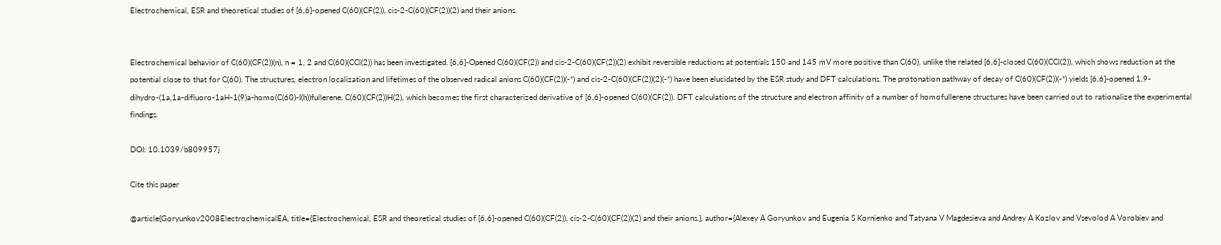Electrochemical, ESR and theoretical studies of [6,6]-opened C(60)(CF(2)), cis-2-C(60)(CF(2))(2) and their anions.


Electrochemical behavior of C(60)(CF(2))(n), n = 1, 2 and C(60)(CCl(2)) has been investigated. [6,6]-Opened C(60)(CF(2)) and cis-2-C(60)(CF(2))(2) exhibit reversible reductions at potentials 150 and 145 mV more positive than C(60), unlike the related [6,6]-closed C(60)(CCl(2)), which shows reduction at the potential close to that for C(60). The structures, electron localization and lifetimes of the observed radical anions C(60)(CF(2))(-*) and cis-2-C(60)(CF(2))(2)(-*) have been elucidated by the ESR study and DFT calculations. The protonation pathway of decay of C(60)(CF(2))(-*) yields [6,6]-opened 1,9-dihydro-(1a,1a-difluoro-1aH-1(9)a-homo(C(60)-I(h))fullerene, C(60)(CF(2))H(2), which becomes the first characterized derivative of [6,6]-opened C(60)(CF(2)). DFT calculations of the structure and electron affinity of a number of homofullerene structures have been carried out to rationalize the experimental findings.

DOI: 10.1039/b809957j

Cite this paper

@article{Goryunkov2008ElectrochemicalEA, title={Electrochemical, ESR and theoretical studies of [6,6]-opened C(60)(CF(2)), cis-2-C(60)(CF(2))(2) and their anions.}, author={Alexey A Goryunkov and Eugenia S Kornienko and Tatyana V Magdesieva and Andrey A Kozlov and Vsevolod A Vorobiev and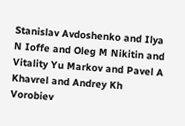Stanislav Avdoshenko and Ilya N Ioffe and Oleg M Nikitin and Vitality Yu Markov and Pavel A Khavrel and Andrey Kh Vorobiev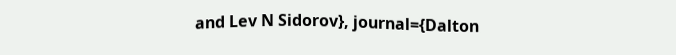and Lev N Sidorov}, journal={Dalton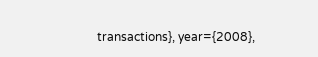transactions}, year={2008},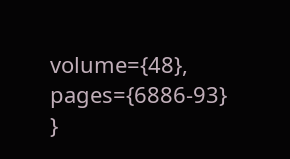volume={48}, pages={6886-93} }